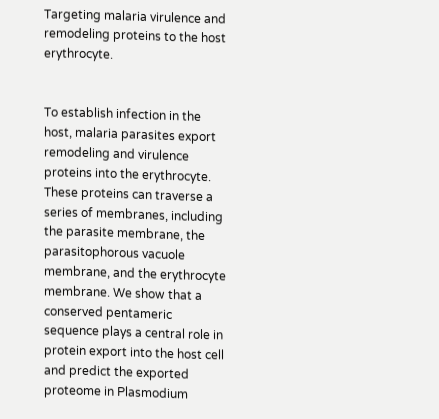Targeting malaria virulence and remodeling proteins to the host erythrocyte.


To establish infection in the host, malaria parasites export remodeling and virulence proteins into the erythrocyte. These proteins can traverse a series of membranes, including the parasite membrane, the parasitophorous vacuole membrane, and the erythrocyte membrane. We show that a conserved pentameric sequence plays a central role in protein export into the host cell and predict the exported proteome in Plasmodium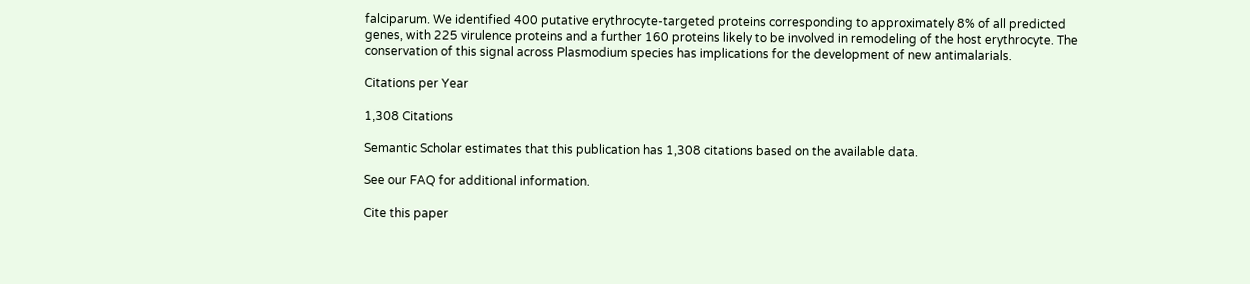falciparum. We identified 400 putative erythrocyte-targeted proteins corresponding to approximately 8% of all predicted genes, with 225 virulence proteins and a further 160 proteins likely to be involved in remodeling of the host erythrocyte. The conservation of this signal across Plasmodium species has implications for the development of new antimalarials.

Citations per Year

1,308 Citations

Semantic Scholar estimates that this publication has 1,308 citations based on the available data.

See our FAQ for additional information.

Cite this paper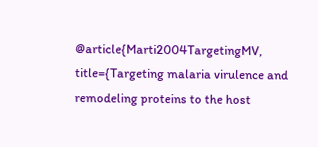@article{Marti2004TargetingMV, title={Targeting malaria virulence and remodeling proteins to the host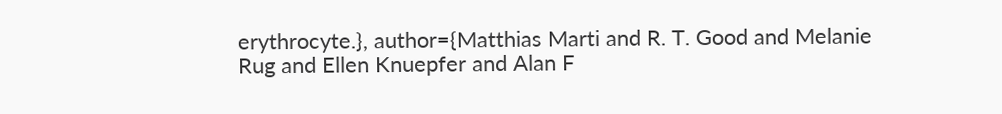erythrocyte.}, author={Matthias Marti and R. T. Good and Melanie Rug and Ellen Knuepfer and Alan F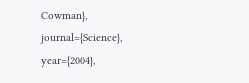Cowman}, journal={Science}, year={2004},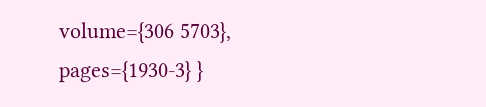volume={306 5703}, pages={1930-3} }